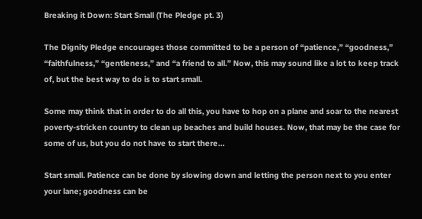Breaking it Down: Start Small (The Pledge pt. 3)

The Dignity Pledge encourages those committed to be a person of “patience,” “goodness,” “faithfulness,” “gentleness,” and “a friend to all.” Now, this may sound like a lot to keep track of, but the best way to do is to start small.

Some may think that in order to do all this, you have to hop on a plane and soar to the nearest poverty-stricken country to clean up beaches and build houses. Now, that may be the case for some of us, but you do not have to start there…

Start small. Patience can be done by slowing down and letting the person next to you enter your lane; goodness can be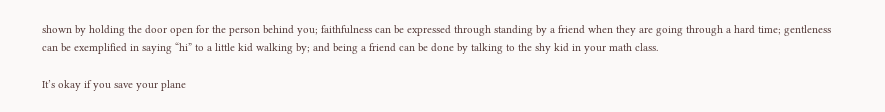shown by holding the door open for the person behind you; faithfulness can be expressed through standing by a friend when they are going through a hard time; gentleness can be exemplified in saying “hi” to a little kid walking by; and being a friend can be done by talking to the shy kid in your math class.

It’s okay if you save your plane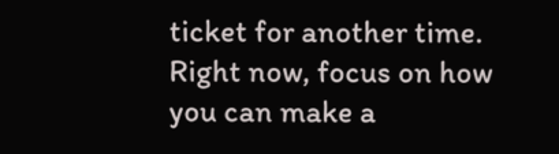ticket for another time. Right now, focus on how you can make a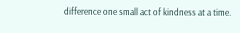difference one small act of kindness at a time.